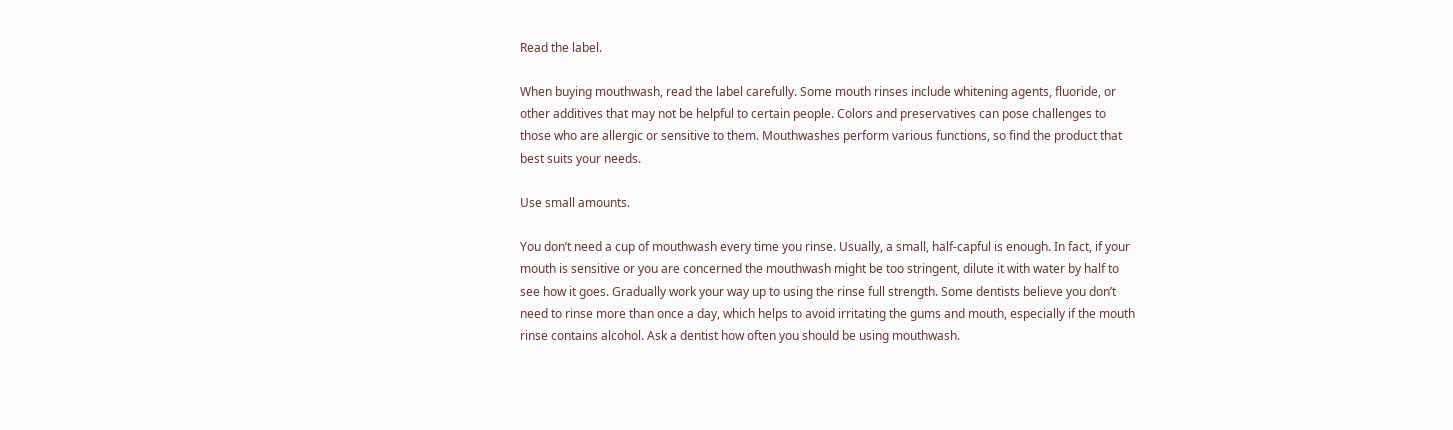Read the label.

When buying mouthwash, read the label carefully. Some mouth rinses include whitening agents, fluoride, or other additives that may not be helpful to certain people. Colors and preservatives can pose challenges to those who are allergic or sensitive to them. Mouthwashes perform various functions, so find the product that best suits your needs.

Use small amounts.

You don’t need a cup of mouthwash every time you rinse. Usually, a small, half-capful is enough. In fact, if your mouth is sensitive or you are concerned the mouthwash might be too stringent, dilute it with water by half to see how it goes. Gradually work your way up to using the rinse full strength. Some dentists believe you don’t need to rinse more than once a day, which helps to avoid irritating the gums and mouth, especially if the mouth rinse contains alcohol. Ask a dentist how often you should be using mouthwash.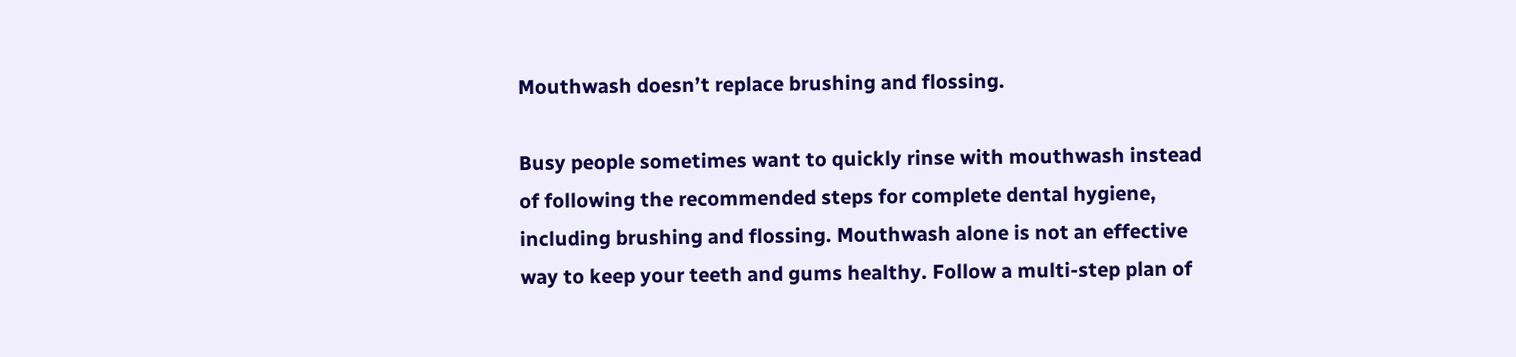Mouthwash doesn’t replace brushing and flossing.

Busy people sometimes want to quickly rinse with mouthwash instead of following the recommended steps for complete dental hygiene, including brushing and flossing. Mouthwash alone is not an effective way to keep your teeth and gums healthy. Follow a multi-step plan of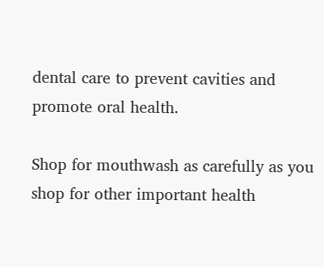dental care to prevent cavities and promote oral health.

Shop for mouthwash as carefully as you shop for other important health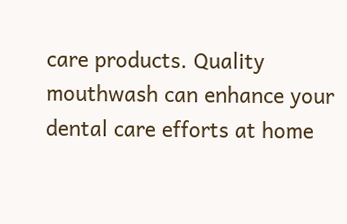care products. Quality mouthwash can enhance your dental care efforts at home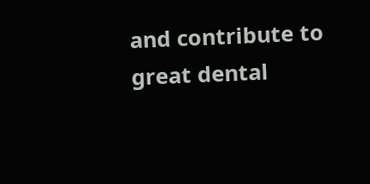and contribute to great dental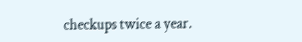checkups twice a year.